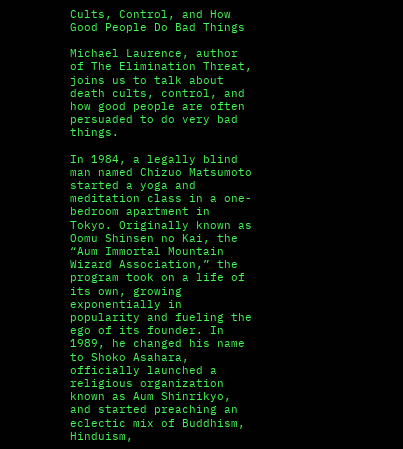Cults, Control, and How Good People Do Bad Things

Michael Laurence, author of The Elimination Threat, joins us to talk about death cults, control, and how good people are often persuaded to do very bad things.

In 1984, a legally blind man named Chizuo Matsumoto started a yoga and meditation class in a one-bedroom apartment in Tokyo. Originally known as Oomu Shinsen no Kai, the “Aum Immortal Mountain Wizard Association,” the program took on a life of its own, growing exponentially in popularity and fueling the ego of its founder. In 1989, he changed his name to Shoko Asahara, officially launched a religious organization known as Aum Shinrikyo, and started preaching an eclectic mix of Buddhism, Hinduism,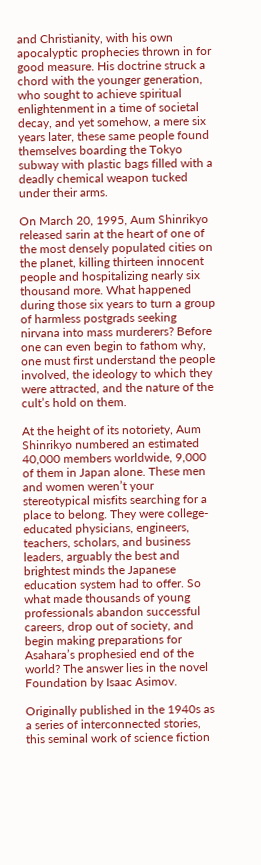and Christianity, with his own apocalyptic prophecies thrown in for good measure. His doctrine struck a chord with the younger generation, who sought to achieve spiritual enlightenment in a time of societal decay, and yet somehow, a mere six years later, these same people found themselves boarding the Tokyo subway with plastic bags filled with a deadly chemical weapon tucked under their arms.

On March 20, 1995, Aum Shinrikyo released sarin at the heart of one of the most densely populated cities on the planet, killing thirteen innocent people and hospitalizing nearly six thousand more. What happened during those six years to turn a group of harmless postgrads seeking nirvana into mass murderers? Before one can even begin to fathom why, one must first understand the people involved, the ideology to which they were attracted, and the nature of the cult’s hold on them.

At the height of its notoriety, Aum Shinrikyo numbered an estimated 40,000 members worldwide, 9,000 of them in Japan alone. These men and women weren’t your stereotypical misfits searching for a place to belong. They were college-educated physicians, engineers, teachers, scholars, and business leaders, arguably the best and brightest minds the Japanese education system had to offer. So what made thousands of young professionals abandon successful careers, drop out of society, and begin making preparations for Asahara’s prophesied end of the world? The answer lies in the novel Foundation by Isaac Asimov.

Originally published in the 1940s as a series of interconnected stories, this seminal work of science fiction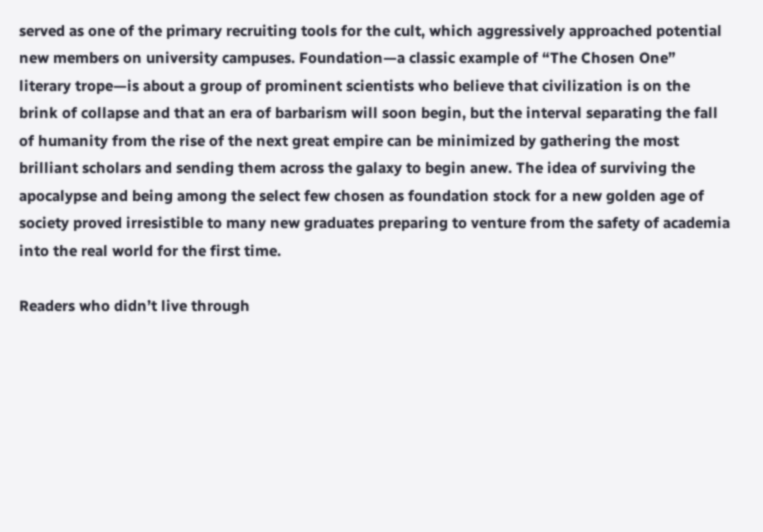served as one of the primary recruiting tools for the cult, which aggressively approached potential new members on university campuses. Foundation—a classic example of “The Chosen One” literary trope—is about a group of prominent scientists who believe that civilization is on the brink of collapse and that an era of barbarism will soon begin, but the interval separating the fall of humanity from the rise of the next great empire can be minimized by gathering the most brilliant scholars and sending them across the galaxy to begin anew. The idea of surviving the apocalypse and being among the select few chosen as foundation stock for a new golden age of society proved irresistible to many new graduates preparing to venture from the safety of academia into the real world for the first time.

Readers who didn’t live through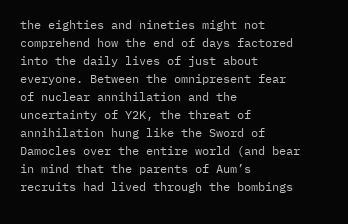the eighties and nineties might not comprehend how the end of days factored into the daily lives of just about everyone. Between the omnipresent fear of nuclear annihilation and the uncertainty of Y2K, the threat of annihilation hung like the Sword of Damocles over the entire world (and bear in mind that the parents of Aum’s recruits had lived through the bombings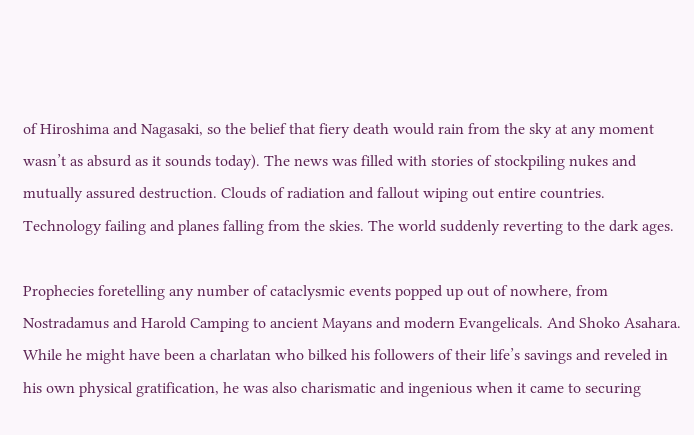of Hiroshima and Nagasaki, so the belief that fiery death would rain from the sky at any moment wasn’t as absurd as it sounds today). The news was filled with stories of stockpiling nukes and mutually assured destruction. Clouds of radiation and fallout wiping out entire countries. Technology failing and planes falling from the skies. The world suddenly reverting to the dark ages.

Prophecies foretelling any number of cataclysmic events popped up out of nowhere, from Nostradamus and Harold Camping to ancient Mayans and modern Evangelicals. And Shoko Asahara. While he might have been a charlatan who bilked his followers of their life’s savings and reveled in his own physical gratification, he was also charismatic and ingenious when it came to securing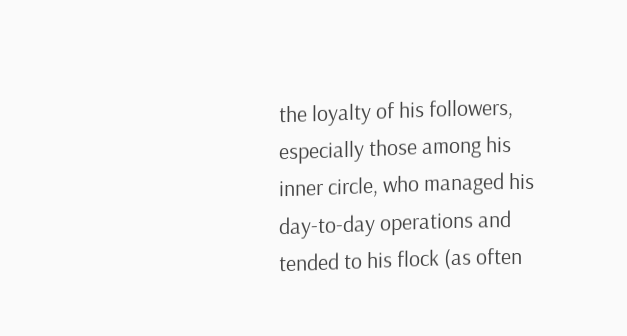the loyalty of his followers, especially those among his inner circle, who managed his day-to-day operations and tended to his flock (as often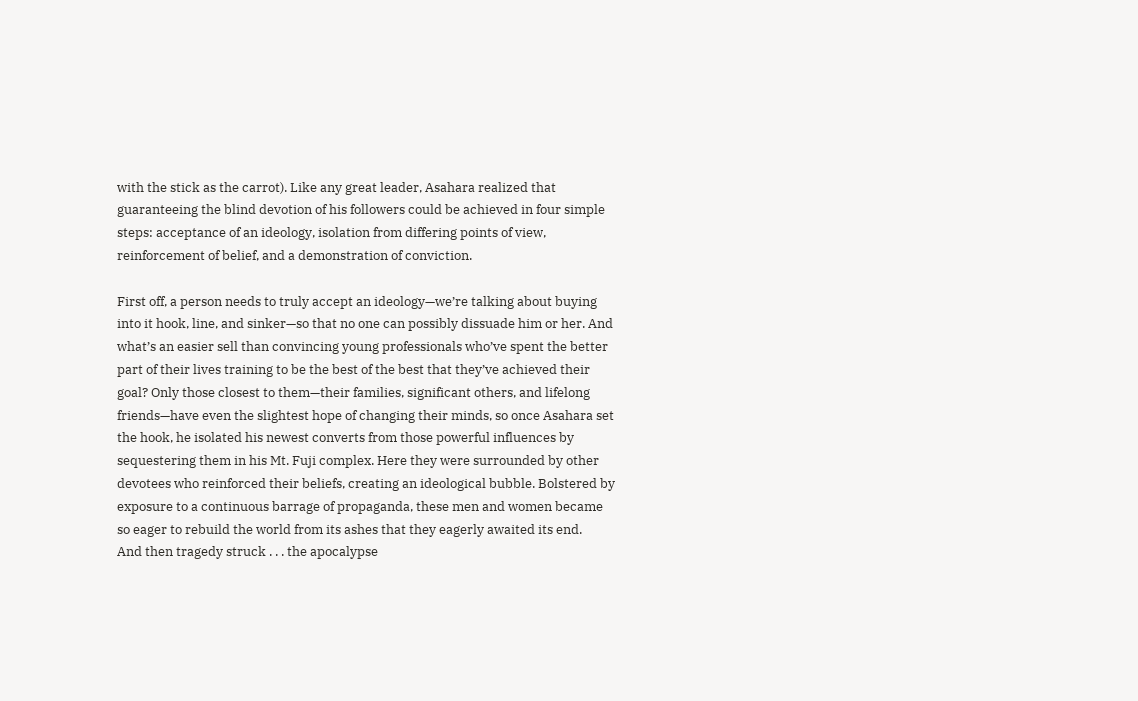with the stick as the carrot). Like any great leader, Asahara realized that guaranteeing the blind devotion of his followers could be achieved in four simple steps: acceptance of an ideology, isolation from differing points of view, reinforcement of belief, and a demonstration of conviction.

First off, a person needs to truly accept an ideology—we’re talking about buying into it hook, line, and sinker—so that no one can possibly dissuade him or her. And what’s an easier sell than convincing young professionals who’ve spent the better part of their lives training to be the best of the best that they’ve achieved their goal? Only those closest to them—their families, significant others, and lifelong friends—have even the slightest hope of changing their minds, so once Asahara set the hook, he isolated his newest converts from those powerful influences by sequestering them in his Mt. Fuji complex. Here they were surrounded by other devotees who reinforced their beliefs, creating an ideological bubble. Bolstered by exposure to a continuous barrage of propaganda, these men and women became so eager to rebuild the world from its ashes that they eagerly awaited its end.
And then tragedy struck . . . the apocalypse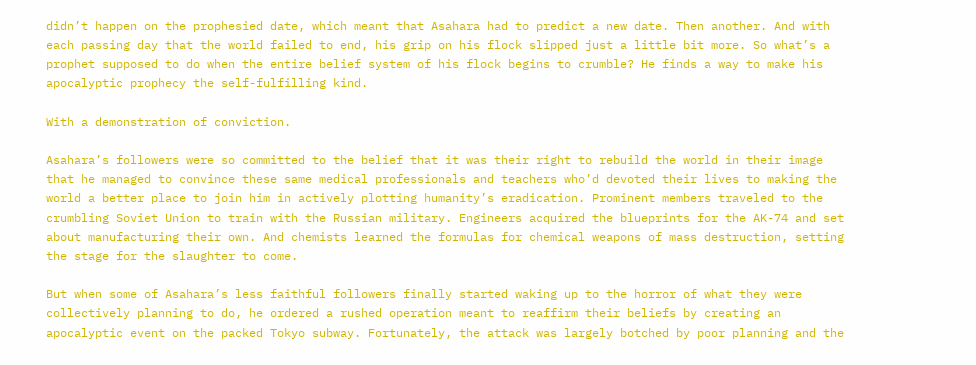didn’t happen on the prophesied date, which meant that Asahara had to predict a new date. Then another. And with each passing day that the world failed to end, his grip on his flock slipped just a little bit more. So what’s a prophet supposed to do when the entire belief system of his flock begins to crumble? He finds a way to make his apocalyptic prophecy the self-fulfilling kind.

With a demonstration of conviction.

Asahara’s followers were so committed to the belief that it was their right to rebuild the world in their image that he managed to convince these same medical professionals and teachers who’d devoted their lives to making the world a better place to join him in actively plotting humanity’s eradication. Prominent members traveled to the crumbling Soviet Union to train with the Russian military. Engineers acquired the blueprints for the AK-74 and set about manufacturing their own. And chemists learned the formulas for chemical weapons of mass destruction, setting the stage for the slaughter to come.

But when some of Asahara’s less faithful followers finally started waking up to the horror of what they were collectively planning to do, he ordered a rushed operation meant to reaffirm their beliefs by creating an apocalyptic event on the packed Tokyo subway. Fortunately, the attack was largely botched by poor planning and the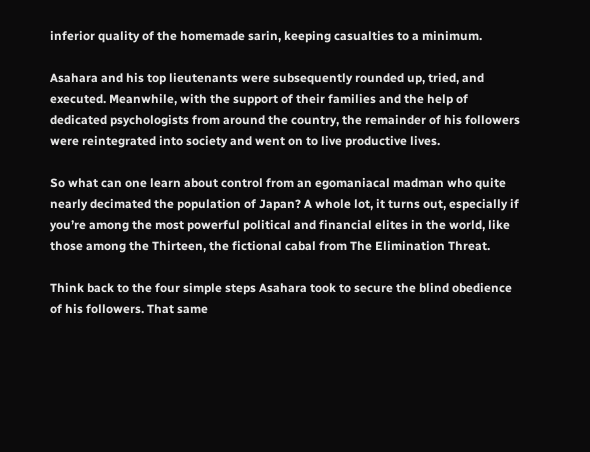inferior quality of the homemade sarin, keeping casualties to a minimum.

Asahara and his top lieutenants were subsequently rounded up, tried, and executed. Meanwhile, with the support of their families and the help of dedicated psychologists from around the country, the remainder of his followers were reintegrated into society and went on to live productive lives.

So what can one learn about control from an egomaniacal madman who quite nearly decimated the population of Japan? A whole lot, it turns out, especially if you’re among the most powerful political and financial elites in the world, like those among the Thirteen, the fictional cabal from The Elimination Threat.

Think back to the four simple steps Asahara took to secure the blind obedience of his followers. That same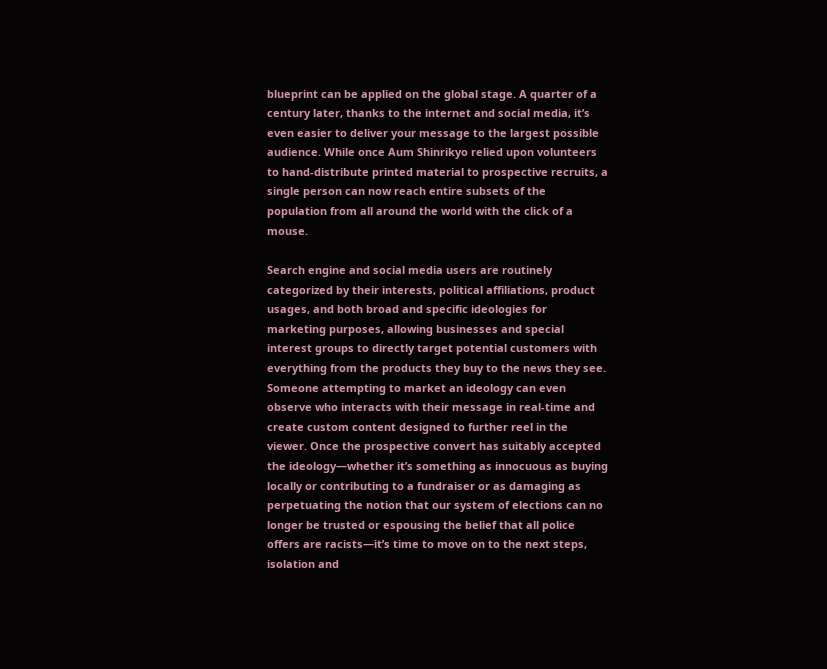blueprint can be applied on the global stage. A quarter of a century later, thanks to the internet and social media, it’s even easier to deliver your message to the largest possible audience. While once Aum Shinrikyo relied upon volunteers to hand-distribute printed material to prospective recruits, a single person can now reach entire subsets of the population from all around the world with the click of a mouse.

Search engine and social media users are routinely categorized by their interests, political affiliations, product usages, and both broad and specific ideologies for marketing purposes, allowing businesses and special interest groups to directly target potential customers with everything from the products they buy to the news they see. Someone attempting to market an ideology can even observe who interacts with their message in real-time and create custom content designed to further reel in the viewer. Once the prospective convert has suitably accepted the ideology—whether it’s something as innocuous as buying locally or contributing to a fundraiser or as damaging as perpetuating the notion that our system of elections can no longer be trusted or espousing the belief that all police offers are racists—it’s time to move on to the next steps, isolation and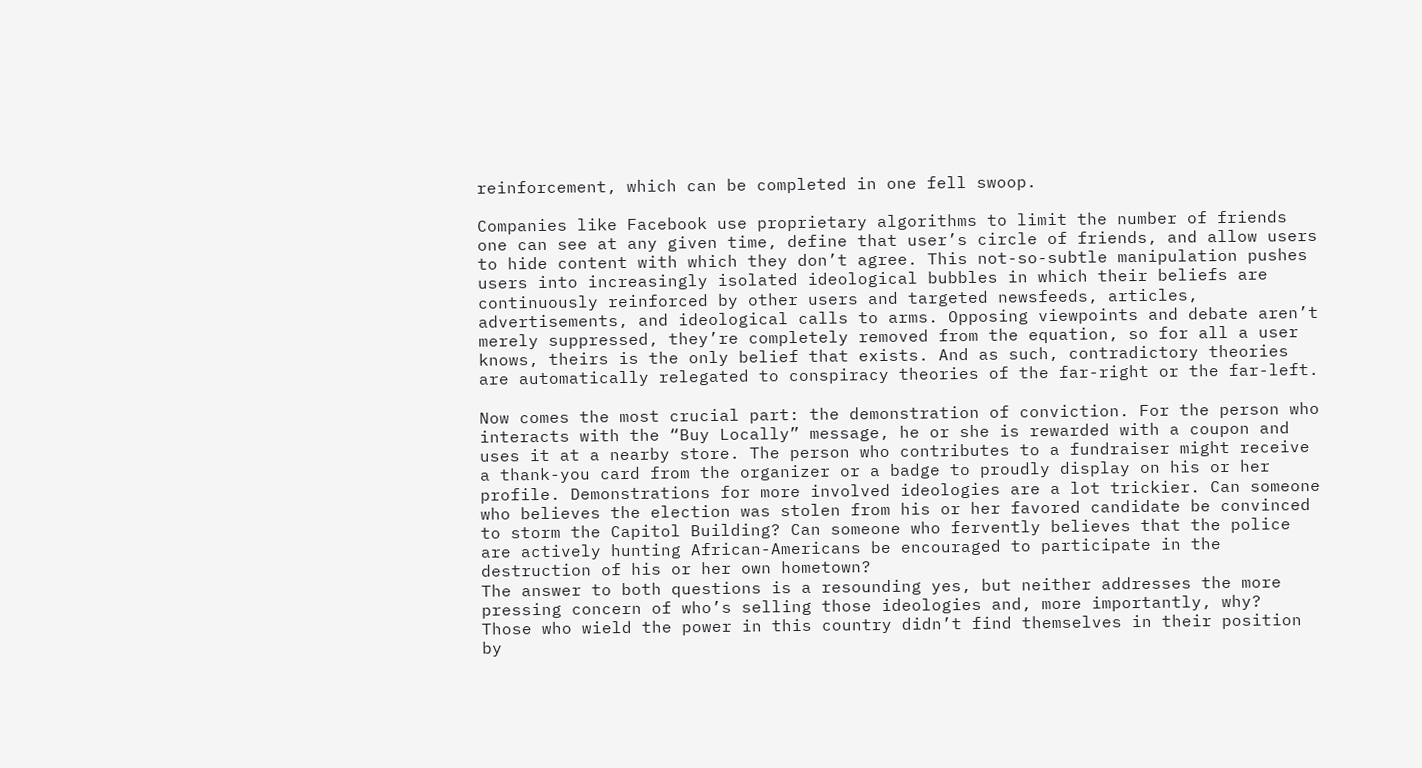reinforcement, which can be completed in one fell swoop.

Companies like Facebook use proprietary algorithms to limit the number of friends one can see at any given time, define that user’s circle of friends, and allow users to hide content with which they don’t agree. This not-so-subtle manipulation pushes users into increasingly isolated ideological bubbles in which their beliefs are continuously reinforced by other users and targeted newsfeeds, articles, advertisements, and ideological calls to arms. Opposing viewpoints and debate aren’t merely suppressed, they’re completely removed from the equation, so for all a user knows, theirs is the only belief that exists. And as such, contradictory theories are automatically relegated to conspiracy theories of the far-right or the far-left.

Now comes the most crucial part: the demonstration of conviction. For the person who interacts with the “Buy Locally” message, he or she is rewarded with a coupon and uses it at a nearby store. The person who contributes to a fundraiser might receive a thank-you card from the organizer or a badge to proudly display on his or her profile. Demonstrations for more involved ideologies are a lot trickier. Can someone who believes the election was stolen from his or her favored candidate be convinced to storm the Capitol Building? Can someone who fervently believes that the police are actively hunting African-Americans be encouraged to participate in the destruction of his or her own hometown?
The answer to both questions is a resounding yes, but neither addresses the more pressing concern of who’s selling those ideologies and, more importantly, why?
Those who wield the power in this country didn’t find themselves in their position by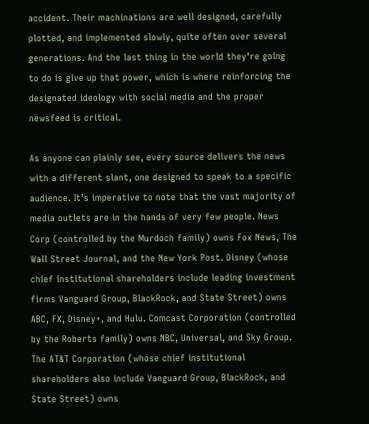accident. Their machinations are well designed, carefully plotted, and implemented slowly, quite often over several generations. And the last thing in the world they’re going to do is give up that power, which is where reinforcing the designated ideology with social media and the proper newsfeed is critical.

As anyone can plainly see, every source delivers the news with a different slant, one designed to speak to a specific audience. It’s imperative to note that the vast majority of media outlets are in the hands of very few people. News Corp (controlled by the Murdoch family) owns Fox News, The Wall Street Journal, and the New York Post. Disney (whose chief institutional shareholders include leading investment firms Vanguard Group, BlackRock, and State Street) owns ABC, FX, Disney+, and Hulu. Comcast Corporation (controlled by the Roberts family) owns NBC, Universal, and Sky Group. The AT&T Corporation (whose chief institutional shareholders also include Vanguard Group, BlackRock, and State Street) owns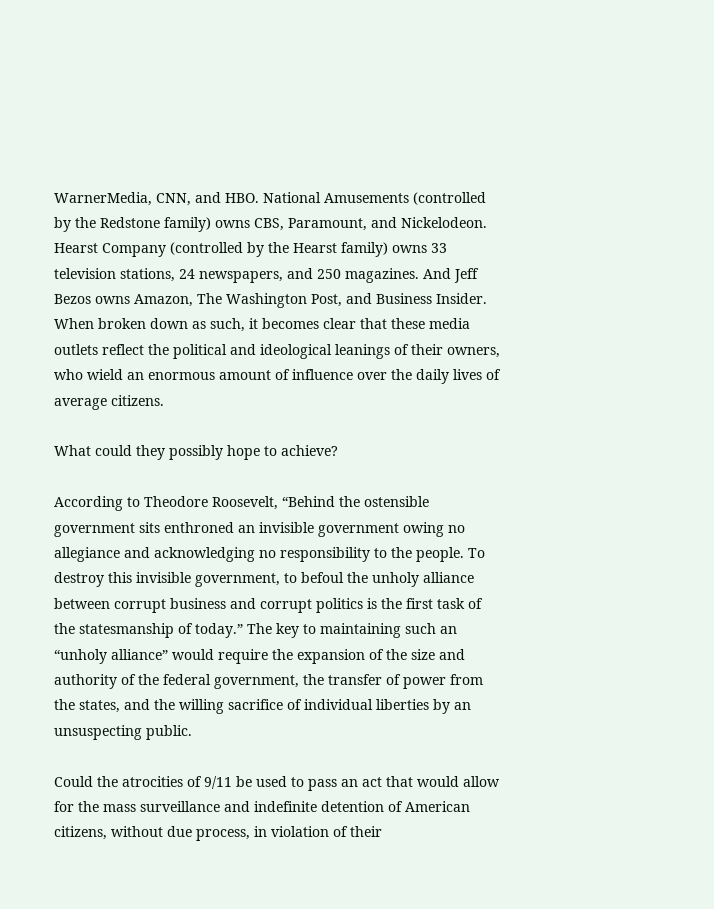WarnerMedia, CNN, and HBO. National Amusements (controlled by the Redstone family) owns CBS, Paramount, and Nickelodeon. Hearst Company (controlled by the Hearst family) owns 33 television stations, 24 newspapers, and 250 magazines. And Jeff Bezos owns Amazon, The Washington Post, and Business Insider. When broken down as such, it becomes clear that these media outlets reflect the political and ideological leanings of their owners, who wield an enormous amount of influence over the daily lives of average citizens.

What could they possibly hope to achieve?

According to Theodore Roosevelt, “Behind the ostensible government sits enthroned an invisible government owing no allegiance and acknowledging no responsibility to the people. To destroy this invisible government, to befoul the unholy alliance between corrupt business and corrupt politics is the first task of the statesmanship of today.” The key to maintaining such an “unholy alliance” would require the expansion of the size and authority of the federal government, the transfer of power from the states, and the willing sacrifice of individual liberties by an unsuspecting public.

Could the atrocities of 9/11 be used to pass an act that would allow for the mass surveillance and indefinite detention of American citizens, without due process, in violation of their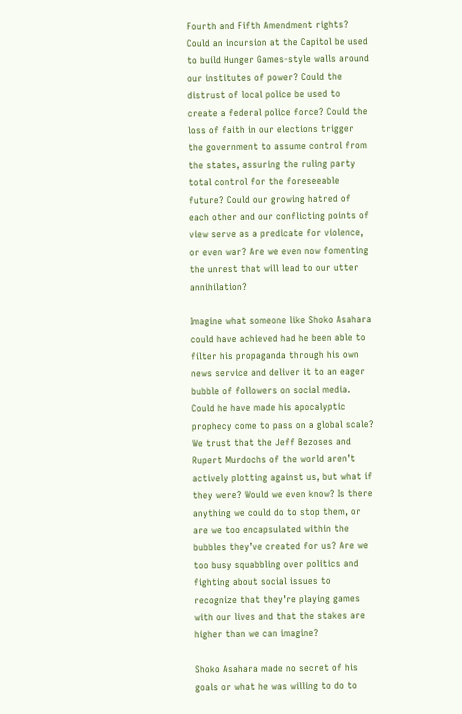Fourth and Fifth Amendment rights? Could an incursion at the Capitol be used to build Hunger Games-style walls around our institutes of power? Could the distrust of local police be used to create a federal police force? Could the loss of faith in our elections trigger the government to assume control from the states, assuring the ruling party total control for the foreseeable future? Could our growing hatred of each other and our conflicting points of view serve as a predicate for violence, or even war? Are we even now fomenting the unrest that will lead to our utter annihilation?

Imagine what someone like Shoko Asahara could have achieved had he been able to filter his propaganda through his own news service and deliver it to an eager bubble of followers on social media. Could he have made his apocalyptic prophecy come to pass on a global scale? We trust that the Jeff Bezoses and Rupert Murdochs of the world aren’t actively plotting against us, but what if they were? Would we even know? Is there anything we could do to stop them, or are we too encapsulated within the bubbles they’ve created for us? Are we too busy squabbling over politics and fighting about social issues to recognize that they’re playing games with our lives and that the stakes are higher than we can imagine?

Shoko Asahara made no secret of his goals or what he was willing to do to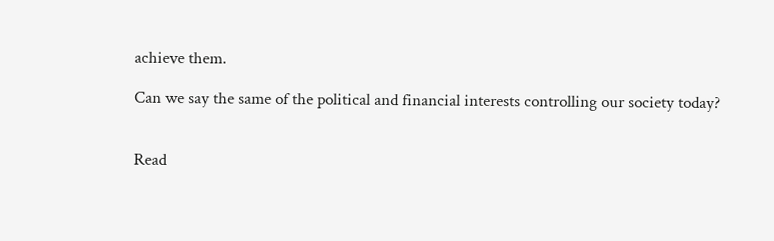achieve them.

Can we say the same of the political and financial interests controlling our society today?


Read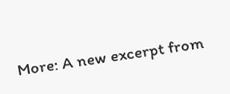More: A new excerpt from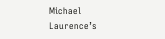Michael Laurence’s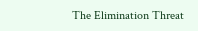The Elimination Threat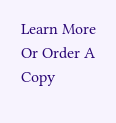Learn More Or Order A Copy